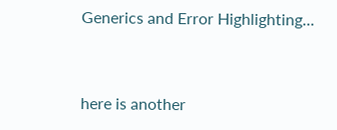Generics and Error Highlighting...


here is another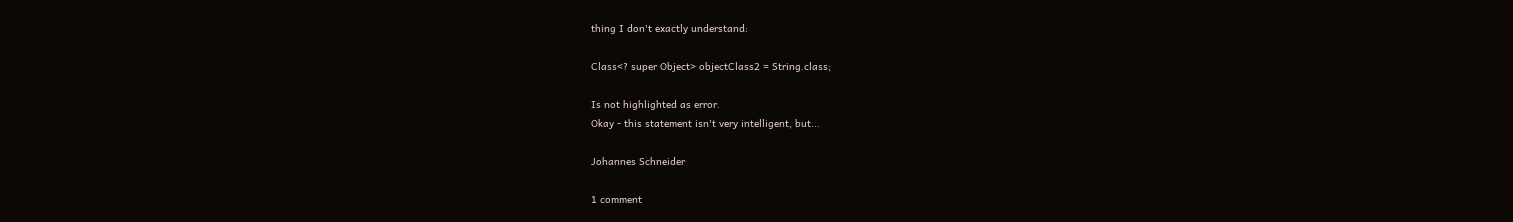thing I don't exactly understand:

Class<? super Object> objectClass2 = String.class;

Is not highlighted as error.
Okay - this statement isn't very intelligent, but...

Johannes Schneider

1 comment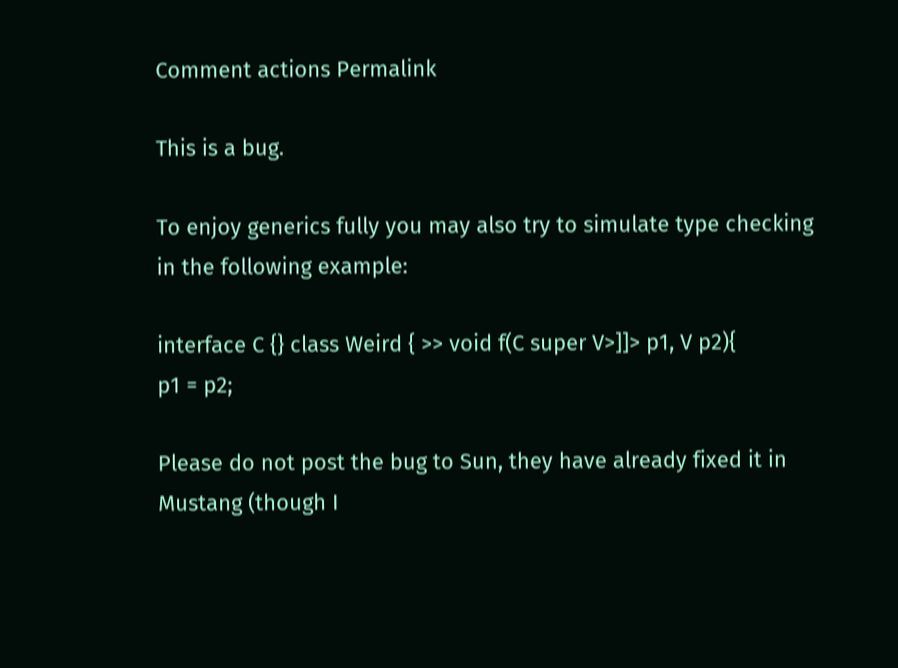Comment actions Permalink

This is a bug.

To enjoy generics fully you may also try to simulate type checking in the following example:

interface C {} class Weird { >> void f(C super V>]]> p1, V p2){
p1 = p2;

Please do not post the bug to Sun, they have already fixed it in Mustang (though I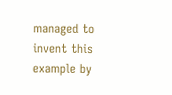managed to invent this example by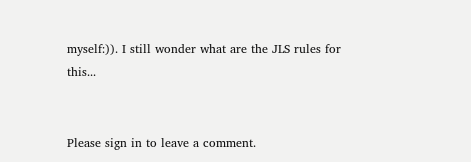myself:)). I still wonder what are the JLS rules for this...


Please sign in to leave a comment.